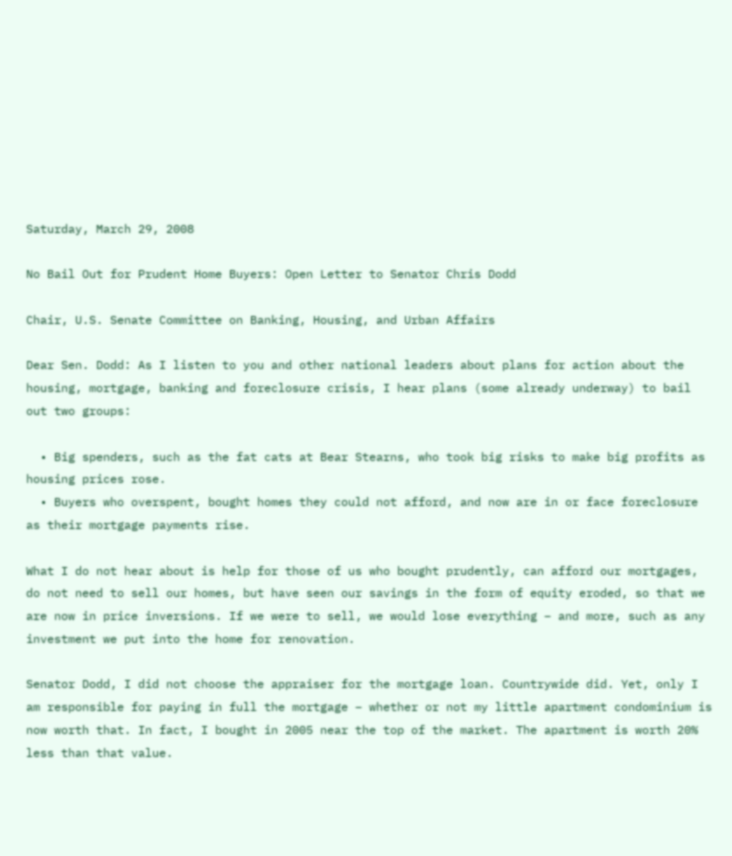Saturday, March 29, 2008

No Bail Out for Prudent Home Buyers: Open Letter to Senator Chris Dodd

Chair, U.S. Senate Committee on Banking, Housing, and Urban Affairs

Dear Sen. Dodd: As I listen to you and other national leaders about plans for action about the housing, mortgage, banking and foreclosure crisis, I hear plans (some already underway) to bail out two groups:

  • Big spenders, such as the fat cats at Bear Stearns, who took big risks to make big profits as housing prices rose.
  • Buyers who overspent, bought homes they could not afford, and now are in or face foreclosure as their mortgage payments rise.

What I do not hear about is help for those of us who bought prudently, can afford our mortgages, do not need to sell our homes, but have seen our savings in the form of equity eroded, so that we are now in price inversions. If we were to sell, we would lose everything – and more, such as any investment we put into the home for renovation.

Senator Dodd, I did not choose the appraiser for the mortgage loan. Countrywide did. Yet, only I am responsible for paying in full the mortgage – whether or not my little apartment condominium is now worth that. In fact, I bought in 2005 near the top of the market. The apartment is worth 20% less than that value.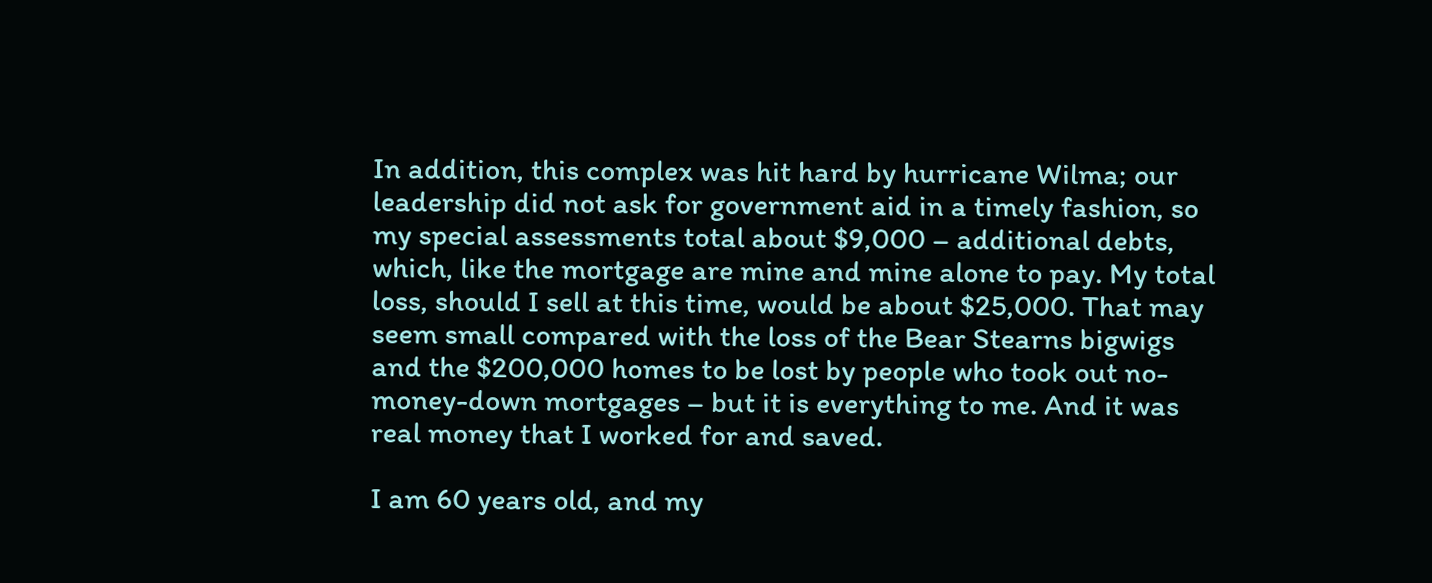In addition, this complex was hit hard by hurricane Wilma; our leadership did not ask for government aid in a timely fashion, so my special assessments total about $9,000 – additional debts, which, like the mortgage are mine and mine alone to pay. My total loss, should I sell at this time, would be about $25,000. That may seem small compared with the loss of the Bear Stearns bigwigs and the $200,000 homes to be lost by people who took out no-money-down mortgages – but it is everything to me. And it was real money that I worked for and saved.

I am 60 years old, and my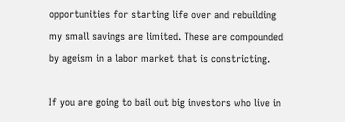opportunities for starting life over and rebuilding my small savings are limited. These are compounded by ageism in a labor market that is constricting.

If you are going to bail out big investors who live in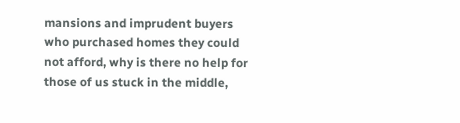mansions and imprudent buyers who purchased homes they could not afford, why is there no help for those of us stuck in the middle,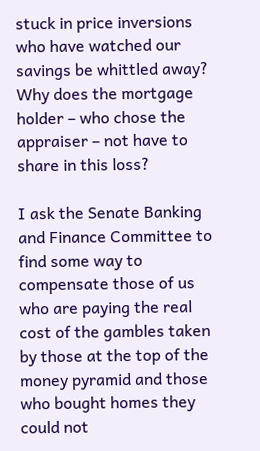stuck in price inversions who have watched our savings be whittled away? Why does the mortgage holder – who chose the appraiser – not have to share in this loss?

I ask the Senate Banking and Finance Committee to find some way to compensate those of us who are paying the real cost of the gambles taken by those at the top of the money pyramid and those who bought homes they could not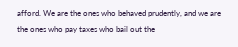afford. We are the ones who behaved prudently, and we are the ones who pay taxes who bail out the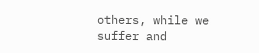others, while we suffer and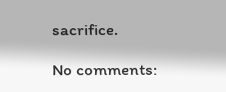sacrifice.

No comments: